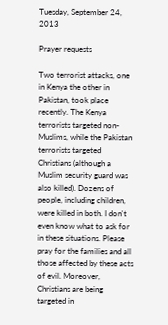Tuesday, September 24, 2013

Prayer requests

Two terrorist attacks, one in Kenya the other in Pakistan, took place recently. The Kenya terrorists targeted non-Muslims, while the Pakistan terrorists targeted Christians (although a Muslim security guard was also killed). Dozens of people, including children, were killed in both. I don't even know what to ask for in these situations. Please pray for the families and all those affected by these acts of evil. Moreover, Christians are being targeted in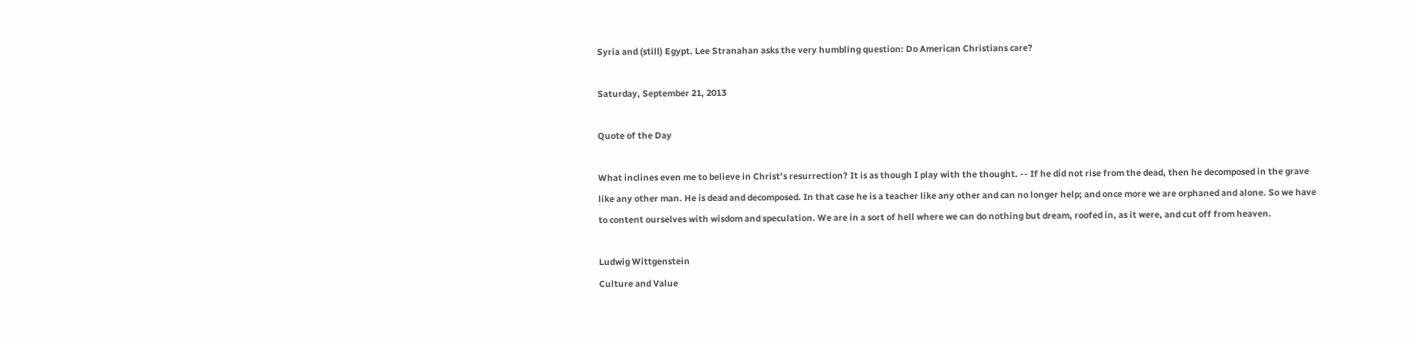Syria and (still) Egypt. Lee Stranahan asks the very humbling question: Do American Christians care?

Saturday, September 21, 2013

Quote of the Day

What inclines even me to believe in Christ’s resurrection? It is as though I play with the thought. -- If he did not rise from the dead, then he decomposed in the grave like any other man. He is dead and decomposed. In that case he is a teacher like any other and can no longer help; and once more we are orphaned and alone. So we have to content ourselves with wisdom and speculation. We are in a sort of hell where we can do nothing but dream, roofed in, as it were, and cut off from heaven.

Ludwig Wittgenstein
Culture and Value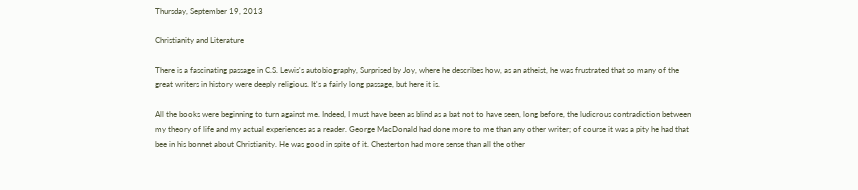Thursday, September 19, 2013

Christianity and Literature

There is a fascinating passage in C.S. Lewis's autobiography, Surprised by Joy, where he describes how, as an atheist, he was frustrated that so many of the great writers in history were deeply religious. It's a fairly long passage, but here it is.

All the books were beginning to turn against me. Indeed, I must have been as blind as a bat not to have seen, long before, the ludicrous contradiction between my theory of life and my actual experiences as a reader. George MacDonald had done more to me than any other writer; of course it was a pity he had that bee in his bonnet about Christianity. He was good in spite of it. Chesterton had more sense than all the other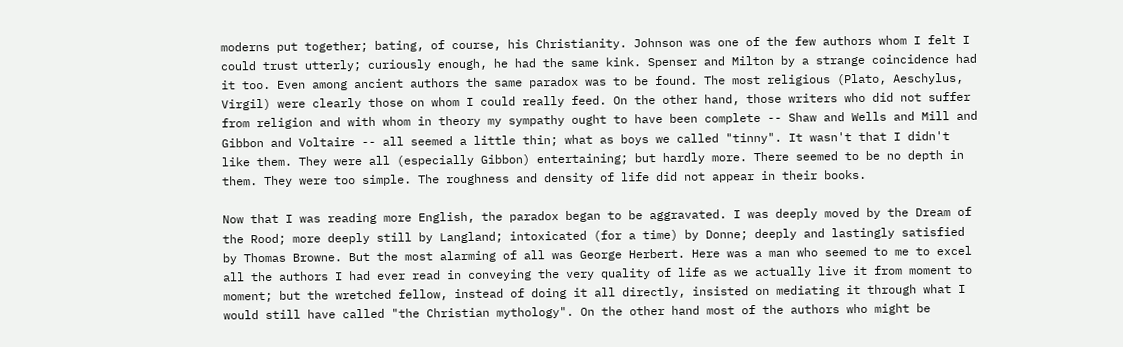moderns put together; bating, of course, his Christianity. Johnson was one of the few authors whom I felt I could trust utterly; curiously enough, he had the same kink. Spenser and Milton by a strange coincidence had it too. Even among ancient authors the same paradox was to be found. The most religious (Plato, Aeschylus, Virgil) were clearly those on whom I could really feed. On the other hand, those writers who did not suffer from religion and with whom in theory my sympathy ought to have been complete -- Shaw and Wells and Mill and Gibbon and Voltaire -- all seemed a little thin; what as boys we called "tinny". It wasn't that I didn't like them. They were all (especially Gibbon) entertaining; but hardly more. There seemed to be no depth in them. They were too simple. The roughness and density of life did not appear in their books.

Now that I was reading more English, the paradox began to be aggravated. I was deeply moved by the Dream of the Rood; more deeply still by Langland; intoxicated (for a time) by Donne; deeply and lastingly satisfied by Thomas Browne. But the most alarming of all was George Herbert. Here was a man who seemed to me to excel all the authors I had ever read in conveying the very quality of life as we actually live it from moment to moment; but the wretched fellow, instead of doing it all directly, insisted on mediating it through what I would still have called "the Christian mythology". On the other hand most of the authors who might be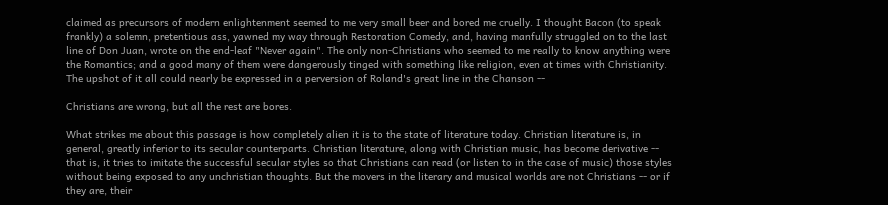claimed as precursors of modern enlightenment seemed to me very small beer and bored me cruelly. I thought Bacon (to speak frankly) a solemn, pretentious ass, yawned my way through Restoration Comedy, and, having manfully struggled on to the last line of Don Juan, wrote on the end-leaf "Never again". The only non-Christians who seemed to me really to know anything were the Romantics; and a good many of them were dangerously tinged with something like religion, even at times with Christianity. The upshot of it all could nearly be expressed in a perversion of Roland's great line in the Chanson --

Christians are wrong, but all the rest are bores.

What strikes me about this passage is how completely alien it is to the state of literature today. Christian literature is, in general, greatly inferior to its secular counterparts. Christian literature, along with Christian music, has become derivative -- that is, it tries to imitate the successful secular styles so that Christians can read (or listen to in the case of music) those styles without being exposed to any unchristian thoughts. But the movers in the literary and musical worlds are not Christians -- or if they are, their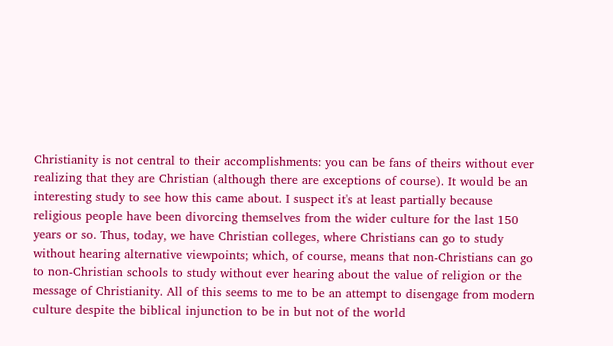Christianity is not central to their accomplishments: you can be fans of theirs without ever realizing that they are Christian (although there are exceptions of course). It would be an interesting study to see how this came about. I suspect it's at least partially because religious people have been divorcing themselves from the wider culture for the last 150 years or so. Thus, today, we have Christian colleges, where Christians can go to study without hearing alternative viewpoints; which, of course, means that non-Christians can go to non-Christian schools to study without ever hearing about the value of religion or the message of Christianity. All of this seems to me to be an attempt to disengage from modern culture despite the biblical injunction to be in but not of the world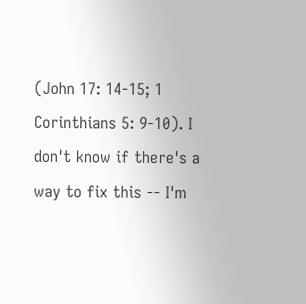(John 17: 14-15; 1 Corinthians 5: 9-10). I don't know if there's a way to fix this -- I'm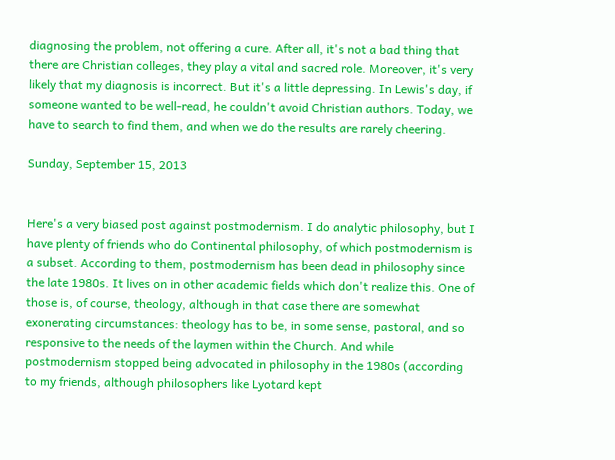diagnosing the problem, not offering a cure. After all, it's not a bad thing that there are Christian colleges, they play a vital and sacred role. Moreover, it's very likely that my diagnosis is incorrect. But it's a little depressing. In Lewis's day, if someone wanted to be well-read, he couldn't avoid Christian authors. Today, we have to search to find them, and when we do the results are rarely cheering.

Sunday, September 15, 2013


Here's a very biased post against postmodernism. I do analytic philosophy, but I have plenty of friends who do Continental philosophy, of which postmodernism is a subset. According to them, postmodernism has been dead in philosophy since the late 1980s. It lives on in other academic fields which don't realize this. One of those is, of course, theology, although in that case there are somewhat exonerating circumstances: theology has to be, in some sense, pastoral, and so responsive to the needs of the laymen within the Church. And while postmodernism stopped being advocated in philosophy in the 1980s (according to my friends, although philosophers like Lyotard kept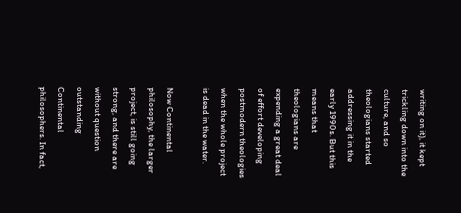writing on it), it kept trickling down into the culture, and so theologians started addressing it in the early 1990s. But this means that theologians are expending a great deal of effort developing postmodern theologies when the whole project is dead in the water.

Now Continental philosophy, the larger project, is still going strong, and there are without question outstanding Continental philosophers. In fact,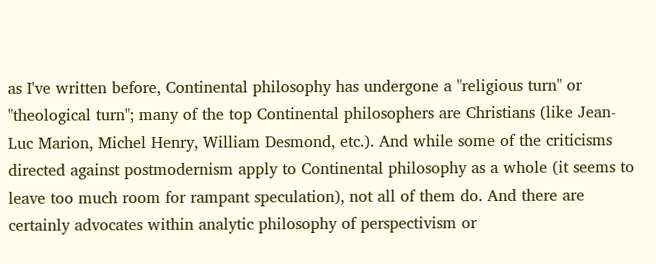as I've written before, Continental philosophy has undergone a "religious turn" or "theological turn"; many of the top Continental philosophers are Christians (like Jean-Luc Marion, Michel Henry, William Desmond, etc.). And while some of the criticisms directed against postmodernism apply to Continental philosophy as a whole (it seems to leave too much room for rampant speculation), not all of them do. And there are certainly advocates within analytic philosophy of perspectivism or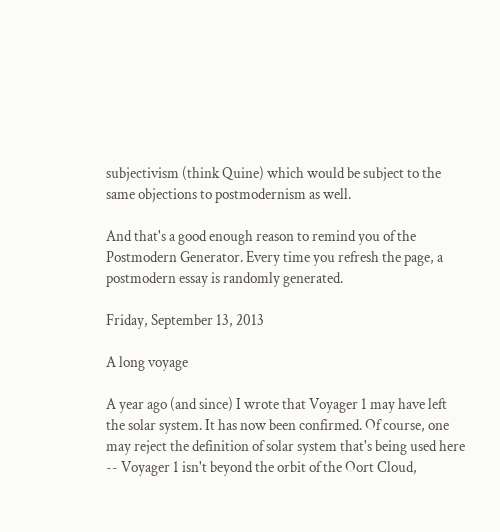subjectivism (think Quine) which would be subject to the same objections to postmodernism as well.

And that's a good enough reason to remind you of the Postmodern Generator. Every time you refresh the page, a postmodern essay is randomly generated.

Friday, September 13, 2013

A long voyage

A year ago (and since) I wrote that Voyager 1 may have left the solar system. It has now been confirmed. Of course, one may reject the definition of solar system that's being used here -- Voyager 1 isn't beyond the orbit of the Oort Cloud,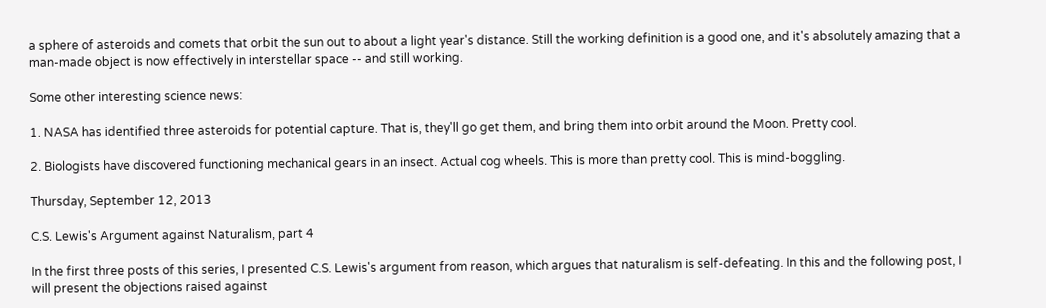a sphere of asteroids and comets that orbit the sun out to about a light year's distance. Still the working definition is a good one, and it's absolutely amazing that a man-made object is now effectively in interstellar space -- and still working.

Some other interesting science news:

1. NASA has identified three asteroids for potential capture. That is, they'll go get them, and bring them into orbit around the Moon. Pretty cool.

2. Biologists have discovered functioning mechanical gears in an insect. Actual cog wheels. This is more than pretty cool. This is mind-boggling.

Thursday, September 12, 2013

C.S. Lewis's Argument against Naturalism, part 4

In the first three posts of this series, I presented C.S. Lewis's argument from reason, which argues that naturalism is self-defeating. In this and the following post, I will present the objections raised against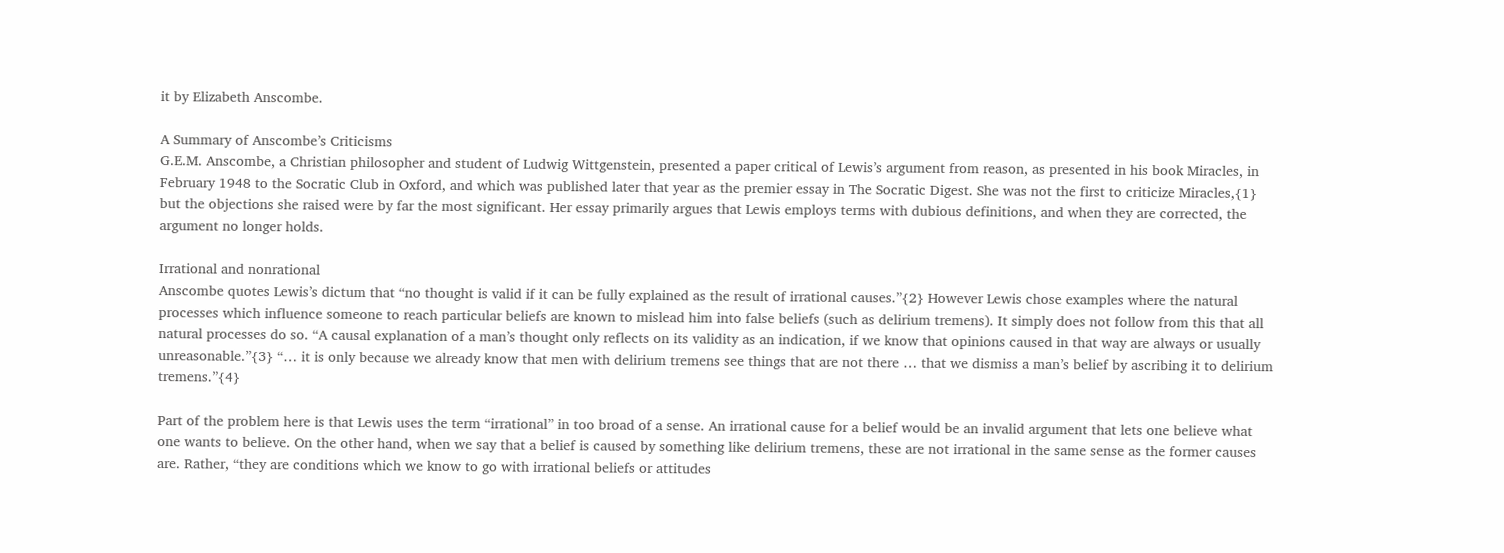it by Elizabeth Anscombe.

A Summary of Anscombe’s Criticisms
G.E.M. Anscombe, a Christian philosopher and student of Ludwig Wittgenstein, presented a paper critical of Lewis’s argument from reason, as presented in his book Miracles, in February 1948 to the Socratic Club in Oxford, and which was published later that year as the premier essay in The Socratic Digest. She was not the first to criticize Miracles,{1} but the objections she raised were by far the most significant. Her essay primarily argues that Lewis employs terms with dubious definitions, and when they are corrected, the argument no longer holds.

Irrational and nonrational
Anscombe quotes Lewis’s dictum that “no thought is valid if it can be fully explained as the result of irrational causes.”{2} However Lewis chose examples where the natural processes which influence someone to reach particular beliefs are known to mislead him into false beliefs (such as delirium tremens). It simply does not follow from this that all natural processes do so. “A causal explanation of a man’s thought only reflects on its validity as an indication, if we know that opinions caused in that way are always or usually unreasonable.”{3} “… it is only because we already know that men with delirium tremens see things that are not there … that we dismiss a man’s belief by ascribing it to delirium tremens.”{4}

Part of the problem here is that Lewis uses the term “irrational” in too broad of a sense. An irrational cause for a belief would be an invalid argument that lets one believe what one wants to believe. On the other hand, when we say that a belief is caused by something like delirium tremens, these are not irrational in the same sense as the former causes are. Rather, “they are conditions which we know to go with irrational beliefs or attitudes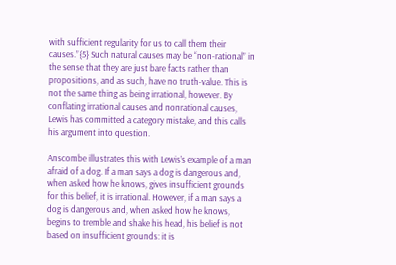with sufficient regularity for us to call them their causes.”{5} Such natural causes may be “non-rational” in the sense that they are just bare facts rather than propositions, and as such, have no truth-value. This is not the same thing as being irrational, however. By conflating irrational causes and nonrational causes, Lewis has committed a category mistake, and this calls his argument into question.

Anscombe illustrates this with Lewis’s example of a man afraid of a dog. If a man says a dog is dangerous and, when asked how he knows, gives insufficient grounds for this belief, it is irrational. However, if a man says a dog is dangerous and, when asked how he knows, begins to tremble and shake his head, his belief is not based on insufficient grounds: it is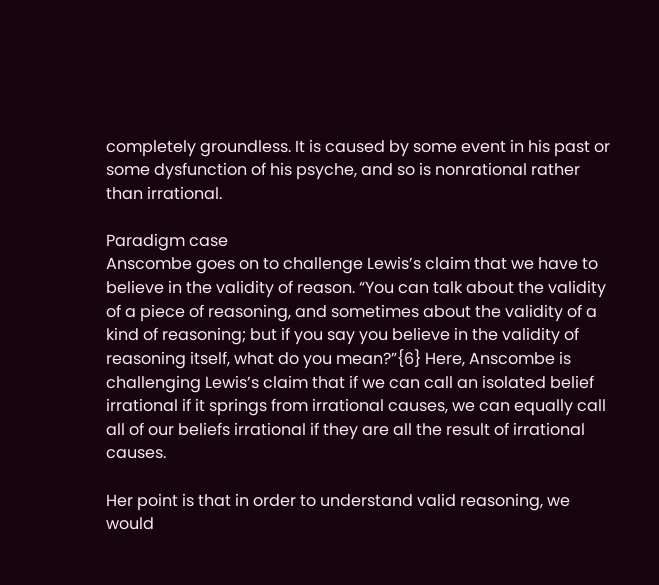completely groundless. It is caused by some event in his past or some dysfunction of his psyche, and so is nonrational rather than irrational.

Paradigm case
Anscombe goes on to challenge Lewis’s claim that we have to believe in the validity of reason. “You can talk about the validity of a piece of reasoning, and sometimes about the validity of a kind of reasoning; but if you say you believe in the validity of reasoning itself, what do you mean?”{6} Here, Anscombe is challenging Lewis’s claim that if we can call an isolated belief irrational if it springs from irrational causes, we can equally call all of our beliefs irrational if they are all the result of irrational causes.

Her point is that in order to understand valid reasoning, we would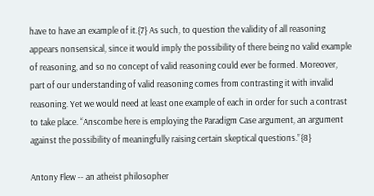have to have an example of it.{7} As such, to question the validity of all reasoning appears nonsensical, since it would imply the possibility of there being no valid example of reasoning, and so no concept of valid reasoning could ever be formed. Moreover, part of our understanding of valid reasoning comes from contrasting it with invalid reasoning. Yet we would need at least one example of each in order for such a contrast to take place. “Anscombe here is employing the Paradigm Case argument, an argument against the possibility of meaningfully raising certain skeptical questions.”{8}

Antony Flew -- an atheist philosopher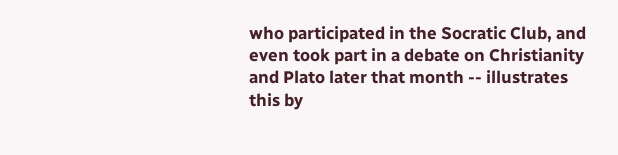who participated in the Socratic Club, and even took part in a debate on Christianity and Plato later that month -- illustrates this by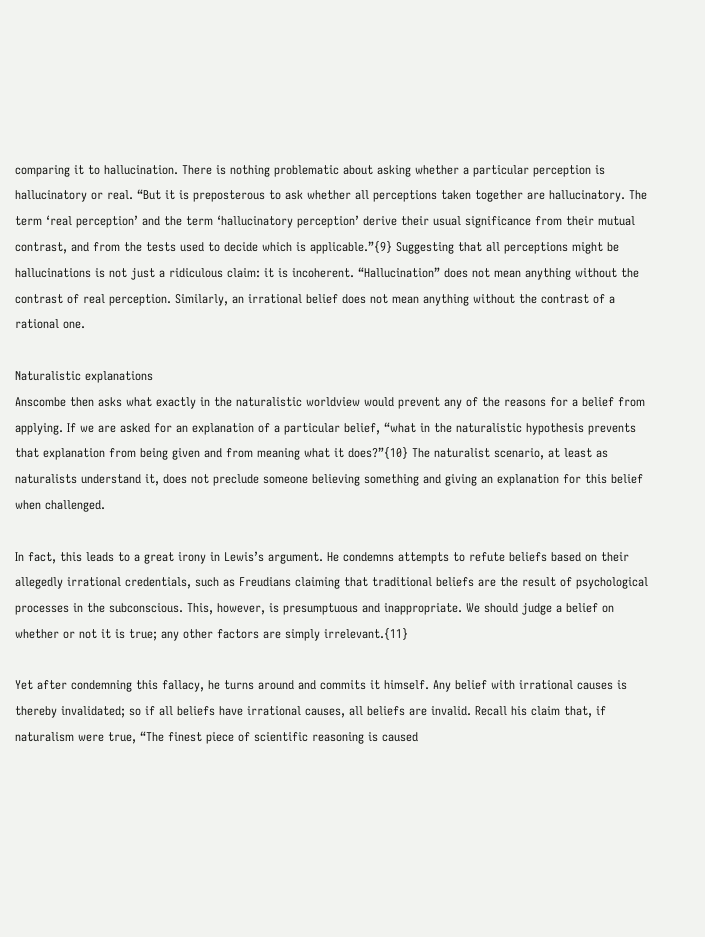comparing it to hallucination. There is nothing problematic about asking whether a particular perception is hallucinatory or real. “But it is preposterous to ask whether all perceptions taken together are hallucinatory. The term ‘real perception’ and the term ‘hallucinatory perception’ derive their usual significance from their mutual contrast, and from the tests used to decide which is applicable.”{9} Suggesting that all perceptions might be hallucinations is not just a ridiculous claim: it is incoherent. “Hallucination” does not mean anything without the contrast of real perception. Similarly, an irrational belief does not mean anything without the contrast of a rational one.

Naturalistic explanations
Anscombe then asks what exactly in the naturalistic worldview would prevent any of the reasons for a belief from applying. If we are asked for an explanation of a particular belief, “what in the naturalistic hypothesis prevents that explanation from being given and from meaning what it does?”{10} The naturalist scenario, at least as naturalists understand it, does not preclude someone believing something and giving an explanation for this belief when challenged.

In fact, this leads to a great irony in Lewis’s argument. He condemns attempts to refute beliefs based on their allegedly irrational credentials, such as Freudians claiming that traditional beliefs are the result of psychological processes in the subconscious. This, however, is presumptuous and inappropriate. We should judge a belief on whether or not it is true; any other factors are simply irrelevant.{11}

Yet after condemning this fallacy, he turns around and commits it himself. Any belief with irrational causes is thereby invalidated; so if all beliefs have irrational causes, all beliefs are invalid. Recall his claim that, if naturalism were true, “The finest piece of scientific reasoning is caused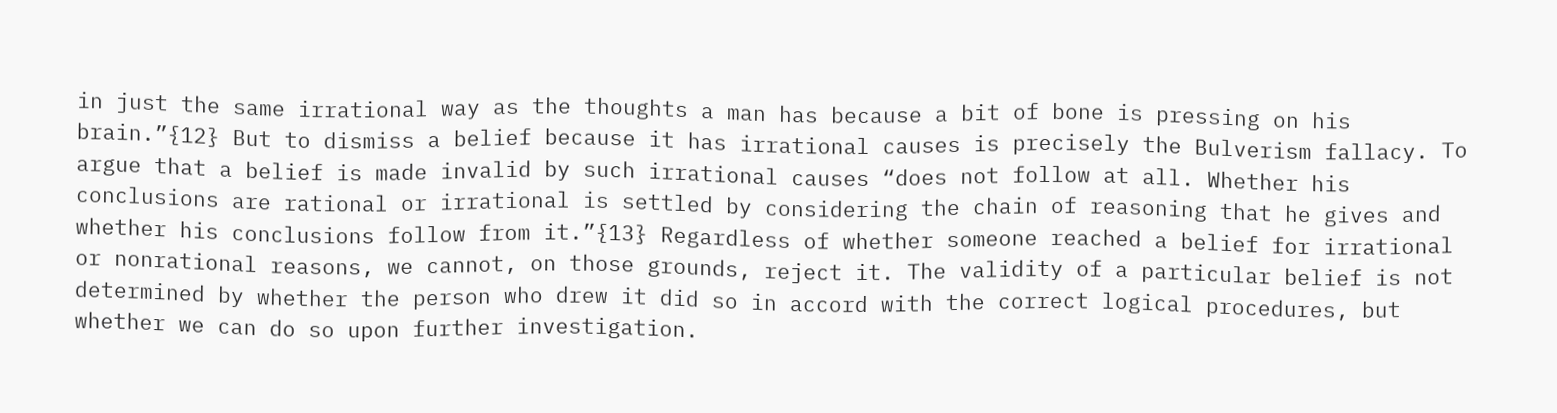in just the same irrational way as the thoughts a man has because a bit of bone is pressing on his brain.”{12} But to dismiss a belief because it has irrational causes is precisely the Bulverism fallacy. To argue that a belief is made invalid by such irrational causes “does not follow at all. Whether his conclusions are rational or irrational is settled by considering the chain of reasoning that he gives and whether his conclusions follow from it.”{13} Regardless of whether someone reached a belief for irrational or nonrational reasons, we cannot, on those grounds, reject it. The validity of a particular belief is not determined by whether the person who drew it did so in accord with the correct logical procedures, but whether we can do so upon further investigation.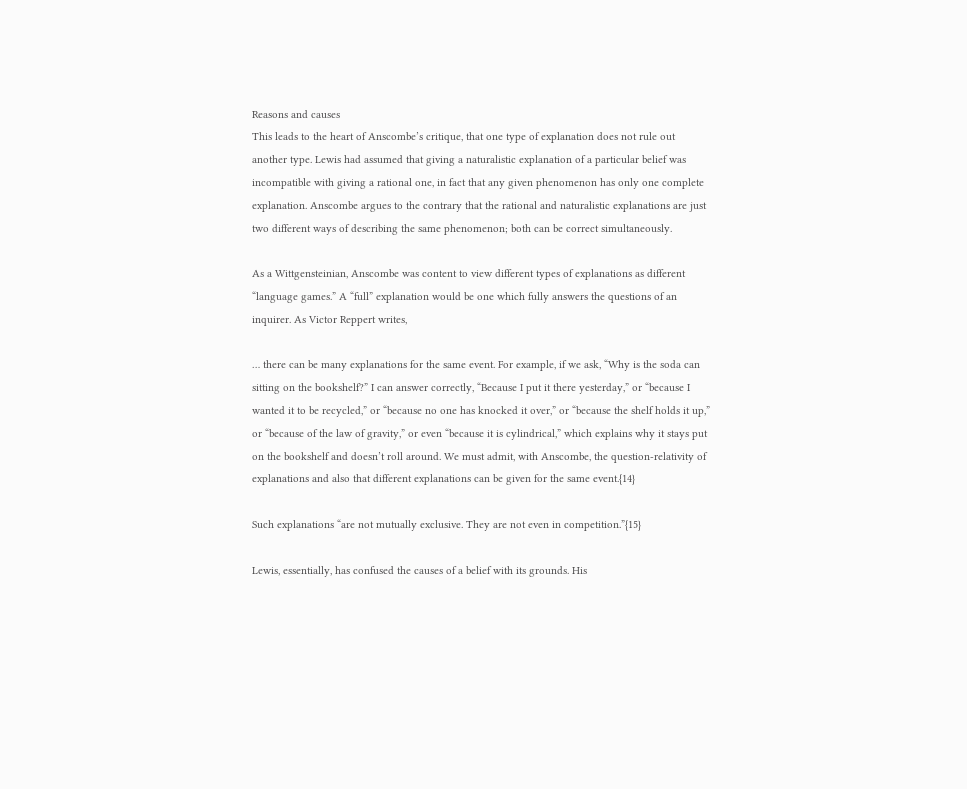Reasons and causes
This leads to the heart of Anscombe’s critique, that one type of explanation does not rule out another type. Lewis had assumed that giving a naturalistic explanation of a particular belief was incompatible with giving a rational one, in fact that any given phenomenon has only one complete explanation. Anscombe argues to the contrary that the rational and naturalistic explanations are just two different ways of describing the same phenomenon; both can be correct simultaneously.

As a Wittgensteinian, Anscombe was content to view different types of explanations as different “language games.” A “full” explanation would be one which fully answers the questions of an inquirer. As Victor Reppert writes,

… there can be many explanations for the same event. For example, if we ask, “Why is the soda can sitting on the bookshelf?” I can answer correctly, “Because I put it there yesterday,” or “because I wanted it to be recycled,” or “because no one has knocked it over,” or “because the shelf holds it up,” or “because of the law of gravity,” or even “because it is cylindrical,” which explains why it stays put on the bookshelf and doesn’t roll around. We must admit, with Anscombe, the question-relativity of explanations and also that different explanations can be given for the same event.{14}

Such explanations “are not mutually exclusive. They are not even in competition.”{15}

Lewis, essentially, has confused the causes of a belief with its grounds. His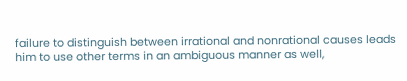failure to distinguish between irrational and nonrational causes leads him to use other terms in an ambiguous manner as well,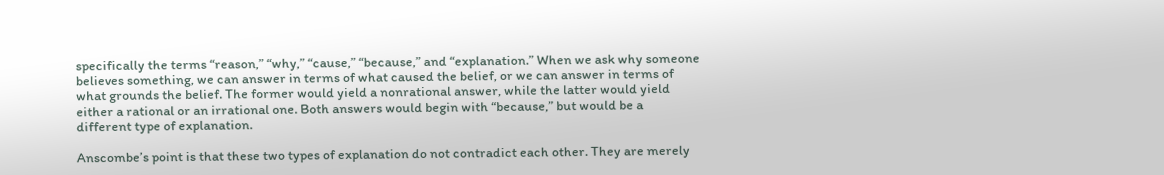specifically the terms “reason,” “why,” “cause,” “because,” and “explanation.” When we ask why someone believes something, we can answer in terms of what caused the belief, or we can answer in terms of what grounds the belief. The former would yield a nonrational answer, while the latter would yield either a rational or an irrational one. Both answers would begin with “because,” but would be a different type of explanation.

Anscombe’s point is that these two types of explanation do not contradict each other. They are merely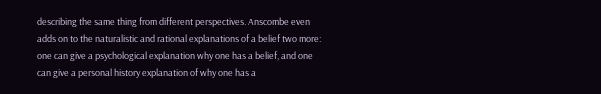describing the same thing from different perspectives. Anscombe even adds on to the naturalistic and rational explanations of a belief two more: one can give a psychological explanation why one has a belief, and one can give a personal history explanation of why one has a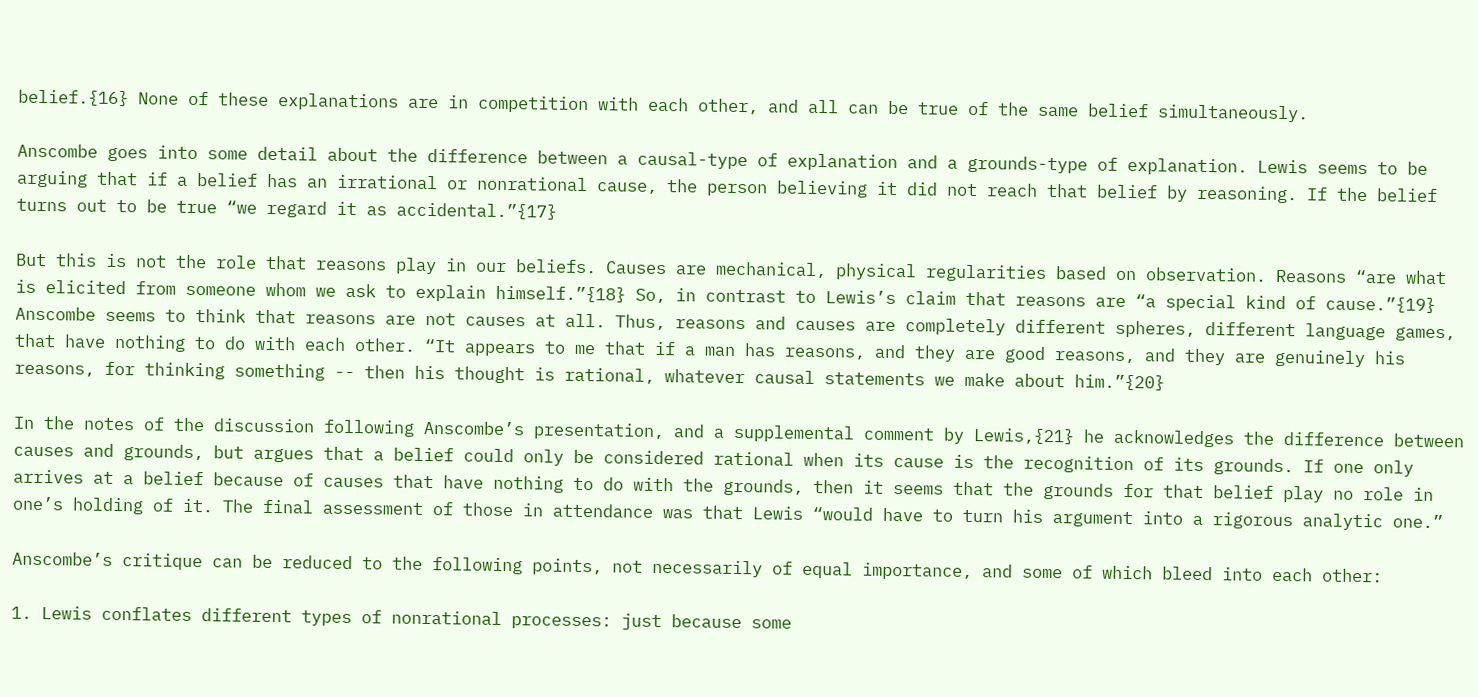belief.{16} None of these explanations are in competition with each other, and all can be true of the same belief simultaneously.

Anscombe goes into some detail about the difference between a causal-type of explanation and a grounds-type of explanation. Lewis seems to be arguing that if a belief has an irrational or nonrational cause, the person believing it did not reach that belief by reasoning. If the belief turns out to be true “we regard it as accidental.”{17}

But this is not the role that reasons play in our beliefs. Causes are mechanical, physical regularities based on observation. Reasons “are what is elicited from someone whom we ask to explain himself.”{18} So, in contrast to Lewis’s claim that reasons are “a special kind of cause.”{19} Anscombe seems to think that reasons are not causes at all. Thus, reasons and causes are completely different spheres, different language games, that have nothing to do with each other. “It appears to me that if a man has reasons, and they are good reasons, and they are genuinely his reasons, for thinking something -- then his thought is rational, whatever causal statements we make about him.”{20}

In the notes of the discussion following Anscombe’s presentation, and a supplemental comment by Lewis,{21} he acknowledges the difference between causes and grounds, but argues that a belief could only be considered rational when its cause is the recognition of its grounds. If one only arrives at a belief because of causes that have nothing to do with the grounds, then it seems that the grounds for that belief play no role in one’s holding of it. The final assessment of those in attendance was that Lewis “would have to turn his argument into a rigorous analytic one.”

Anscombe’s critique can be reduced to the following points, not necessarily of equal importance, and some of which bleed into each other:

1. Lewis conflates different types of nonrational processes: just because some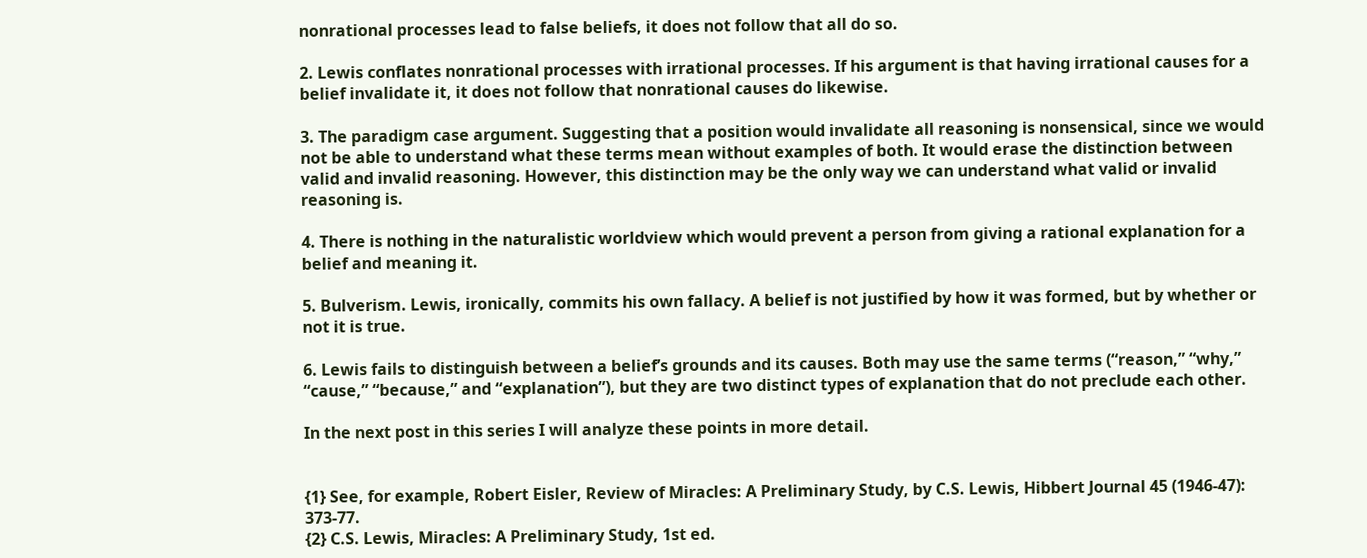nonrational processes lead to false beliefs, it does not follow that all do so.

2. Lewis conflates nonrational processes with irrational processes. If his argument is that having irrational causes for a belief invalidate it, it does not follow that nonrational causes do likewise.

3. The paradigm case argument. Suggesting that a position would invalidate all reasoning is nonsensical, since we would not be able to understand what these terms mean without examples of both. It would erase the distinction between valid and invalid reasoning. However, this distinction may be the only way we can understand what valid or invalid reasoning is.

4. There is nothing in the naturalistic worldview which would prevent a person from giving a rational explanation for a belief and meaning it.

5. Bulverism. Lewis, ironically, commits his own fallacy. A belief is not justified by how it was formed, but by whether or not it is true.

6. Lewis fails to distinguish between a belief’s grounds and its causes. Both may use the same terms (“reason,” “why,” “cause,” “because,” and “explanation”), but they are two distinct types of explanation that do not preclude each other.

In the next post in this series I will analyze these points in more detail.


{1} See, for example, Robert Eisler, Review of Miracles: A Preliminary Study, by C.S. Lewis, Hibbert Journal 45 (1946-47): 373-77.
{2} C.S. Lewis, Miracles: A Preliminary Study, 1st ed.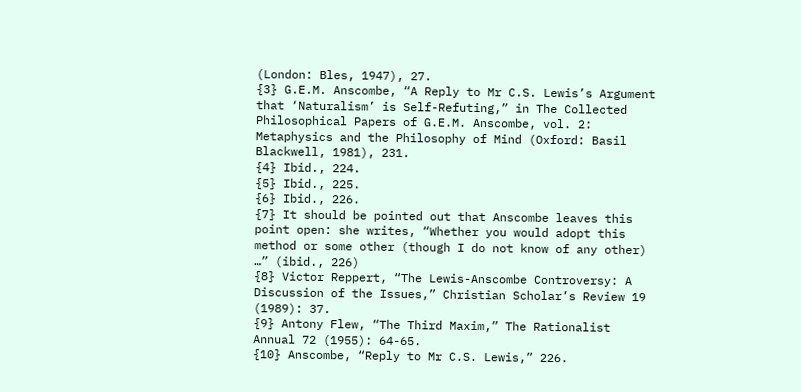(London: Bles, 1947), 27.
{3} G.E.M. Anscombe, “A Reply to Mr C.S. Lewis’s Argument that ‘Naturalism’ is Self-Refuting,” in The Collected Philosophical Papers of G.E.M. Anscombe, vol. 2: Metaphysics and the Philosophy of Mind (Oxford: Basil Blackwell, 1981), 231.
{4} Ibid., 224.
{5} Ibid., 225.
{6} Ibid., 226.
{7} It should be pointed out that Anscombe leaves this point open: she writes, “Whether you would adopt this method or some other (though I do not know of any other) …” (ibid., 226)
{8} Victor Reppert, “The Lewis-Anscombe Controversy: A Discussion of the Issues,” Christian Scholar’s Review 19 (1989): 37.
{9} Antony Flew, “The Third Maxim,” The Rationalist Annual 72 (1955): 64-65.
{10} Anscombe, “Reply to Mr C.S. Lewis,” 226.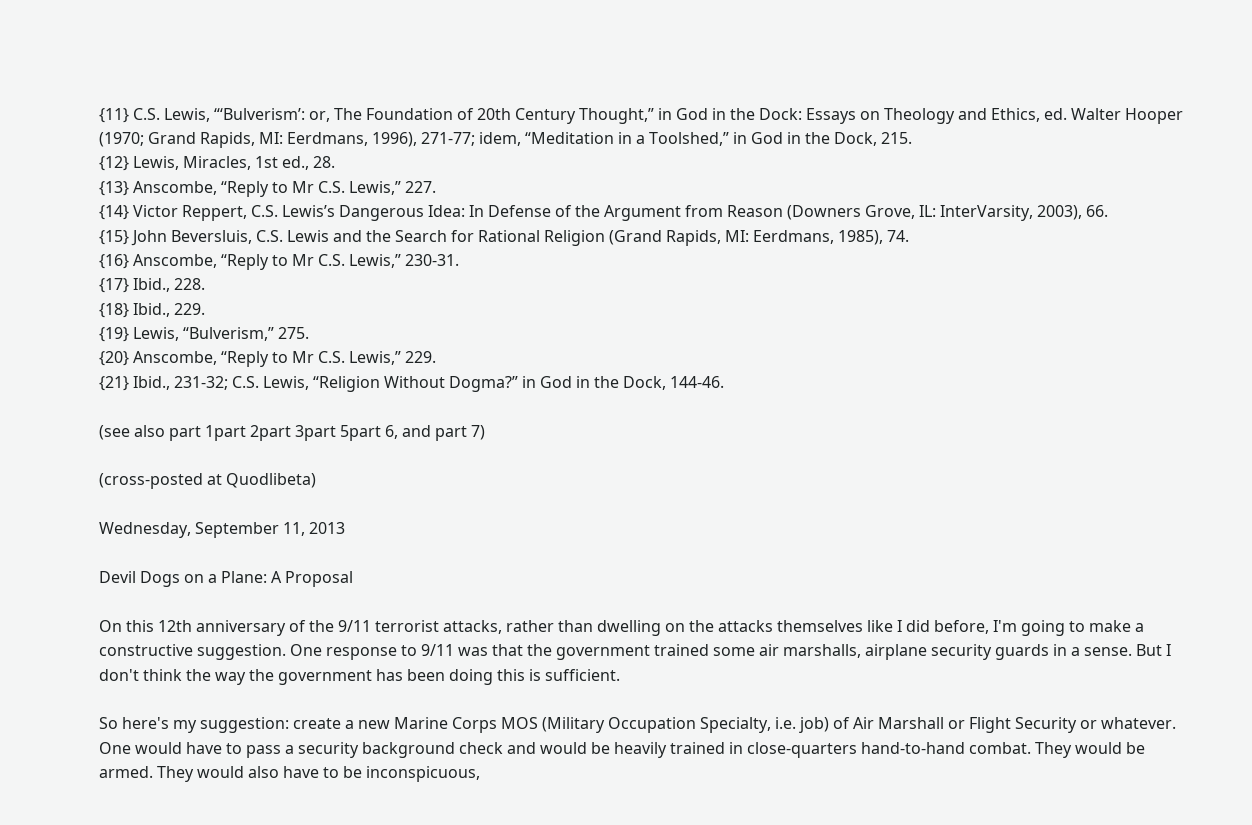{11} C.S. Lewis, “‘Bulverism’: or, The Foundation of 20th Century Thought,” in God in the Dock: Essays on Theology and Ethics, ed. Walter Hooper (1970; Grand Rapids, MI: Eerdmans, 1996), 271-77; idem, “Meditation in a Toolshed,” in God in the Dock, 215.
{12} Lewis, Miracles, 1st ed., 28.
{13} Anscombe, “Reply to Mr C.S. Lewis,” 227.
{14} Victor Reppert, C.S. Lewis’s Dangerous Idea: In Defense of the Argument from Reason (Downers Grove, IL: InterVarsity, 2003), 66.
{15} John Beversluis, C.S. Lewis and the Search for Rational Religion (Grand Rapids, MI: Eerdmans, 1985), 74.
{16} Anscombe, “Reply to Mr C.S. Lewis,” 230-31.
{17} Ibid., 228.
{18} Ibid., 229.
{19} Lewis, “Bulverism,” 275.
{20} Anscombe, “Reply to Mr C.S. Lewis,” 229.
{21} Ibid., 231-32; C.S. Lewis, “Religion Without Dogma?” in God in the Dock, 144-46.

(see also part 1part 2part 3part 5part 6, and part 7)

(cross-posted at Quodlibeta)

Wednesday, September 11, 2013

Devil Dogs on a Plane: A Proposal

On this 12th anniversary of the 9/11 terrorist attacks, rather than dwelling on the attacks themselves like I did before, I'm going to make a constructive suggestion. One response to 9/11 was that the government trained some air marshalls, airplane security guards in a sense. But I don't think the way the government has been doing this is sufficient.

So here's my suggestion: create a new Marine Corps MOS (Military Occupation Specialty, i.e. job) of Air Marshall or Flight Security or whatever. One would have to pass a security background check and would be heavily trained in close-quarters hand-to-hand combat. They would be armed. They would also have to be inconspicuous,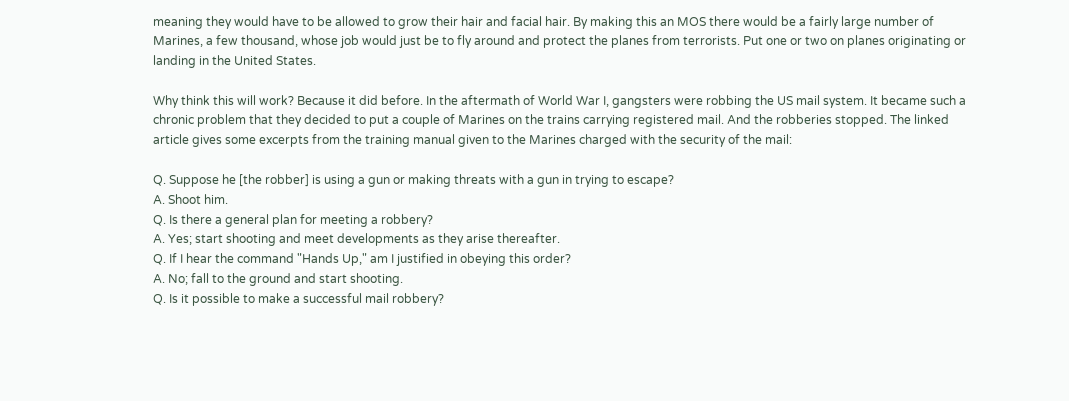meaning they would have to be allowed to grow their hair and facial hair. By making this an MOS there would be a fairly large number of Marines, a few thousand, whose job would just be to fly around and protect the planes from terrorists. Put one or two on planes originating or landing in the United States.

Why think this will work? Because it did before. In the aftermath of World War I, gangsters were robbing the US mail system. It became such a chronic problem that they decided to put a couple of Marines on the trains carrying registered mail. And the robberies stopped. The linked article gives some excerpts from the training manual given to the Marines charged with the security of the mail:

Q. Suppose he [the robber] is using a gun or making threats with a gun in trying to escape?
A. Shoot him.
Q. Is there a general plan for meeting a robbery?
A. Yes; start shooting and meet developments as they arise thereafter.
Q. If I hear the command "Hands Up," am I justified in obeying this order?
A. No; fall to the ground and start shooting.
Q. Is it possible to make a successful mail robbery?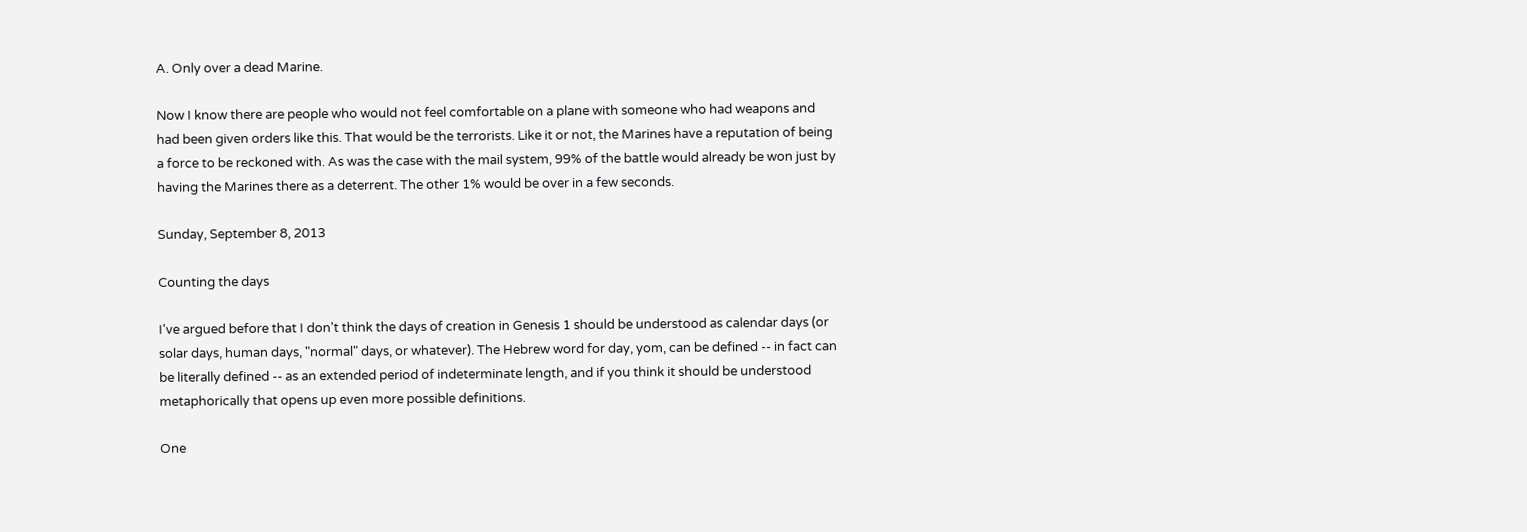A. Only over a dead Marine.

Now I know there are people who would not feel comfortable on a plane with someone who had weapons and had been given orders like this. That would be the terrorists. Like it or not, the Marines have a reputation of being a force to be reckoned with. As was the case with the mail system, 99% of the battle would already be won just by having the Marines there as a deterrent. The other 1% would be over in a few seconds.

Sunday, September 8, 2013

Counting the days

I've argued before that I don't think the days of creation in Genesis 1 should be understood as calendar days (or solar days, human days, "normal" days, or whatever). The Hebrew word for day, yom, can be defined -- in fact can be literally defined -- as an extended period of indeterminate length, and if you think it should be understood metaphorically that opens up even more possible definitions.

One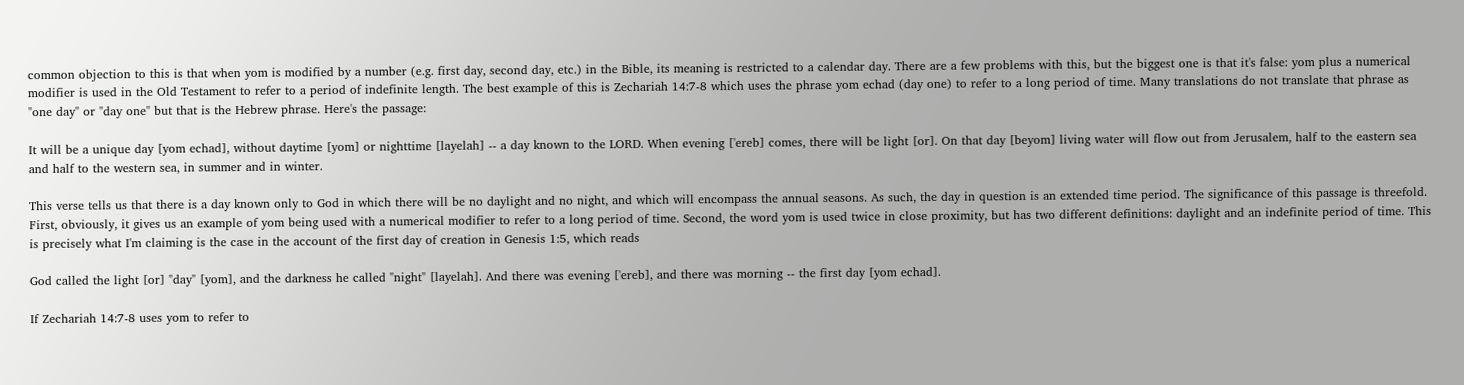common objection to this is that when yom is modified by a number (e.g. first day, second day, etc.) in the Bible, its meaning is restricted to a calendar day. There are a few problems with this, but the biggest one is that it's false: yom plus a numerical modifier is used in the Old Testament to refer to a period of indefinite length. The best example of this is Zechariah 14:7-8 which uses the phrase yom echad (day one) to refer to a long period of time. Many translations do not translate that phrase as "one day" or "day one" but that is the Hebrew phrase. Here's the passage:

It will be a unique day [yom echad], without daytime [yom] or nighttime [layelah] -- a day known to the LORD. When evening ['ereb] comes, there will be light [or]. On that day [beyom] living water will flow out from Jerusalem, half to the eastern sea and half to the western sea, in summer and in winter.

This verse tells us that there is a day known only to God in which there will be no daylight and no night, and which will encompass the annual seasons. As such, the day in question is an extended time period. The significance of this passage is threefold. First, obviously, it gives us an example of yom being used with a numerical modifier to refer to a long period of time. Second, the word yom is used twice in close proximity, but has two different definitions: daylight and an indefinite period of time. This is precisely what I'm claiming is the case in the account of the first day of creation in Genesis 1:5, which reads

God called the light [or] "day" [yom], and the darkness he called "night" [layelah]. And there was evening ['ereb], and there was morning -- the first day [yom echad].

If Zechariah 14:7-8 uses yom to refer to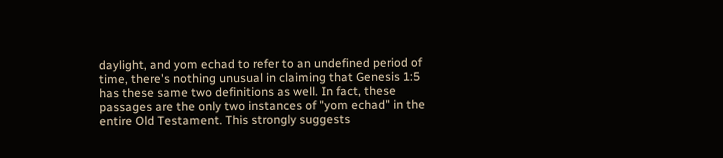daylight, and yom echad to refer to an undefined period of time, there's nothing unusual in claiming that Genesis 1:5 has these same two definitions as well. In fact, these passages are the only two instances of "yom echad" in the entire Old Testament. This strongly suggests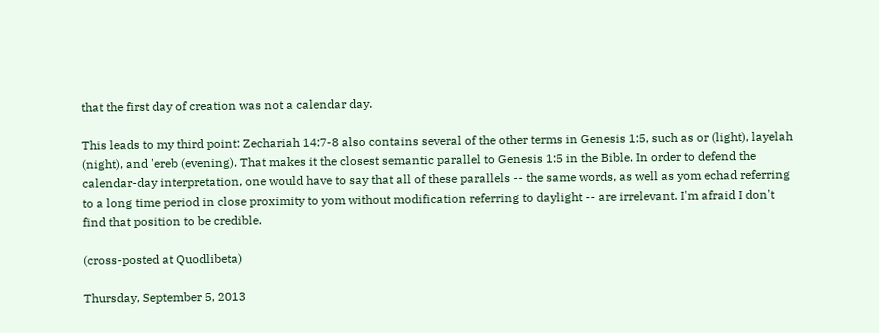that the first day of creation was not a calendar day.

This leads to my third point: Zechariah 14:7-8 also contains several of the other terms in Genesis 1:5, such as or (light), layelah (night), and 'ereb (evening). That makes it the closest semantic parallel to Genesis 1:5 in the Bible. In order to defend the calendar-day interpretation, one would have to say that all of these parallels -- the same words, as well as yom echad referring to a long time period in close proximity to yom without modification referring to daylight -- are irrelevant. I'm afraid I don't find that position to be credible.

(cross-posted at Quodlibeta)

Thursday, September 5, 2013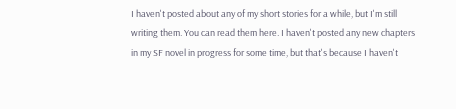I haven't posted about any of my short stories for a while, but I'm still writing them. You can read them here. I haven't posted any new chapters in my SF novel in progress for some time, but that's because I haven't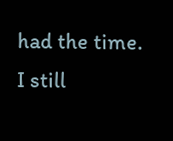had the time. I still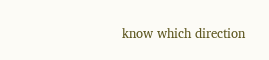know which direction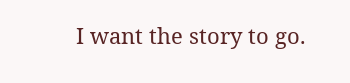I want the story to go.